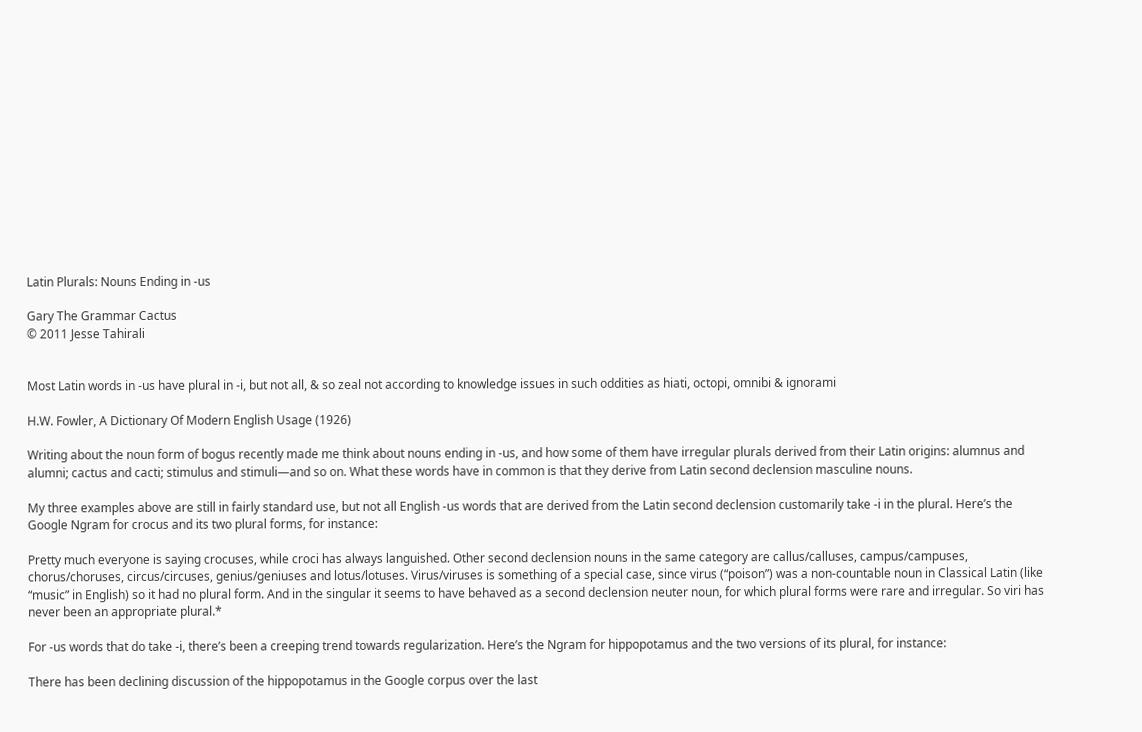Latin Plurals: Nouns Ending in -us

Gary The Grammar Cactus
© 2011 Jesse Tahirali


Most Latin words in -us have plural in -i, but not all, & so zeal not according to knowledge issues in such oddities as hiati, octopi, omnibi & ignorami

H.W. Fowler, A Dictionary Of Modern English Usage (1926)

Writing about the noun form of bogus recently made me think about nouns ending in -us, and how some of them have irregular plurals derived from their Latin origins: alumnus and alumni; cactus and cacti; stimulus and stimuli—and so on. What these words have in common is that they derive from Latin second declension masculine nouns.

My three examples above are still in fairly standard use, but not all English -us words that are derived from the Latin second declension customarily take -i in the plural. Here’s the Google Ngram for crocus and its two plural forms, for instance:

Pretty much everyone is saying crocuses, while croci has always languished. Other second declension nouns in the same category are callus/calluses, campus/campuses, chorus/choruses, circus/circuses, genius/geniuses and lotus/lotuses. Virus/viruses is something of a special case, since virus (“poison”) was a non-countable noun in Classical Latin (like “music” in English) so it had no plural form. And in the singular it seems to have behaved as a second declension neuter noun, for which plural forms were rare and irregular. So viri has never been an appropriate plural.*

For -us words that do take -i, there’s been a creeping trend towards regularization. Here’s the Ngram for hippopotamus and the two versions of its plural, for instance:

There has been declining discussion of the hippopotamus in the Google corpus over the last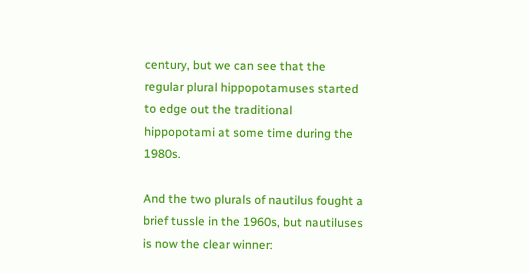century, but we can see that the regular plural hippopotamuses started to edge out the traditional hippopotami at some time during the 1980s.

And the two plurals of nautilus fought a brief tussle in the 1960s, but nautiluses is now the clear winner: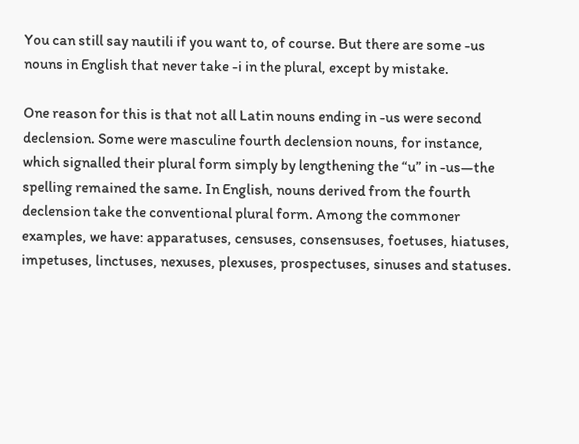You can still say nautili if you want to, of course. But there are some -us nouns in English that never take -i in the plural, except by mistake.

One reason for this is that not all Latin nouns ending in -us were second declension. Some were masculine fourth declension nouns, for instance, which signalled their plural form simply by lengthening the “u” in -us—the spelling remained the same. In English, nouns derived from the fourth declension take the conventional plural form. Among the commoner examples, we have: apparatuses, censuses, consensuses, foetuses, hiatuses, impetuses, linctuses, nexuses, plexuses, prospectuses, sinuses and statuses.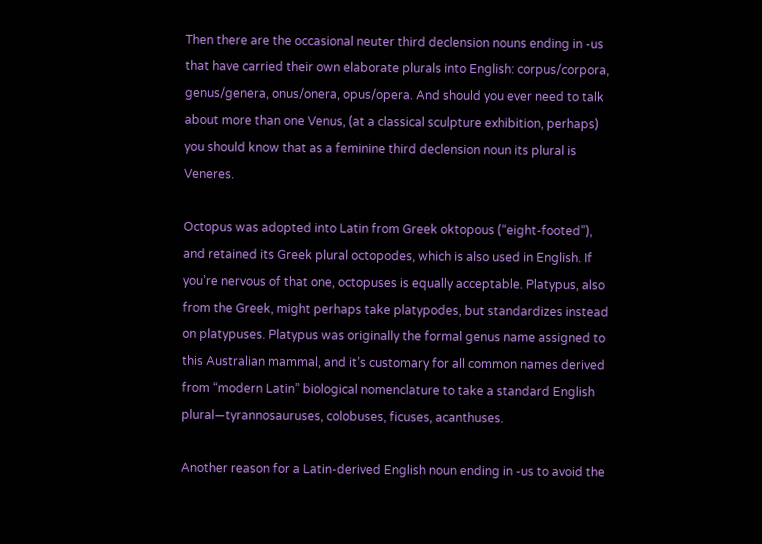Then there are the occasional neuter third declension nouns ending in -us that have carried their own elaborate plurals into English: corpus/corpora, genus/genera, onus/onera, opus/opera. And should you ever need to talk about more than one Venus, (at a classical sculpture exhibition, perhaps) you should know that as a feminine third declension noun its plural is Veneres.

Octopus was adopted into Latin from Greek oktopous (“eight-footed”), and retained its Greek plural octopodes, which is also used in English. If you’re nervous of that one, octopuses is equally acceptable. Platypus, also from the Greek, might perhaps take platypodes, but standardizes instead on platypuses. Platypus was originally the formal genus name assigned to this Australian mammal, and it’s customary for all common names derived from “modern Latin” biological nomenclature to take a standard English plural—tyrannosauruses, colobuses, ficuses, acanthuses.

Another reason for a Latin-derived English noun ending in -us to avoid the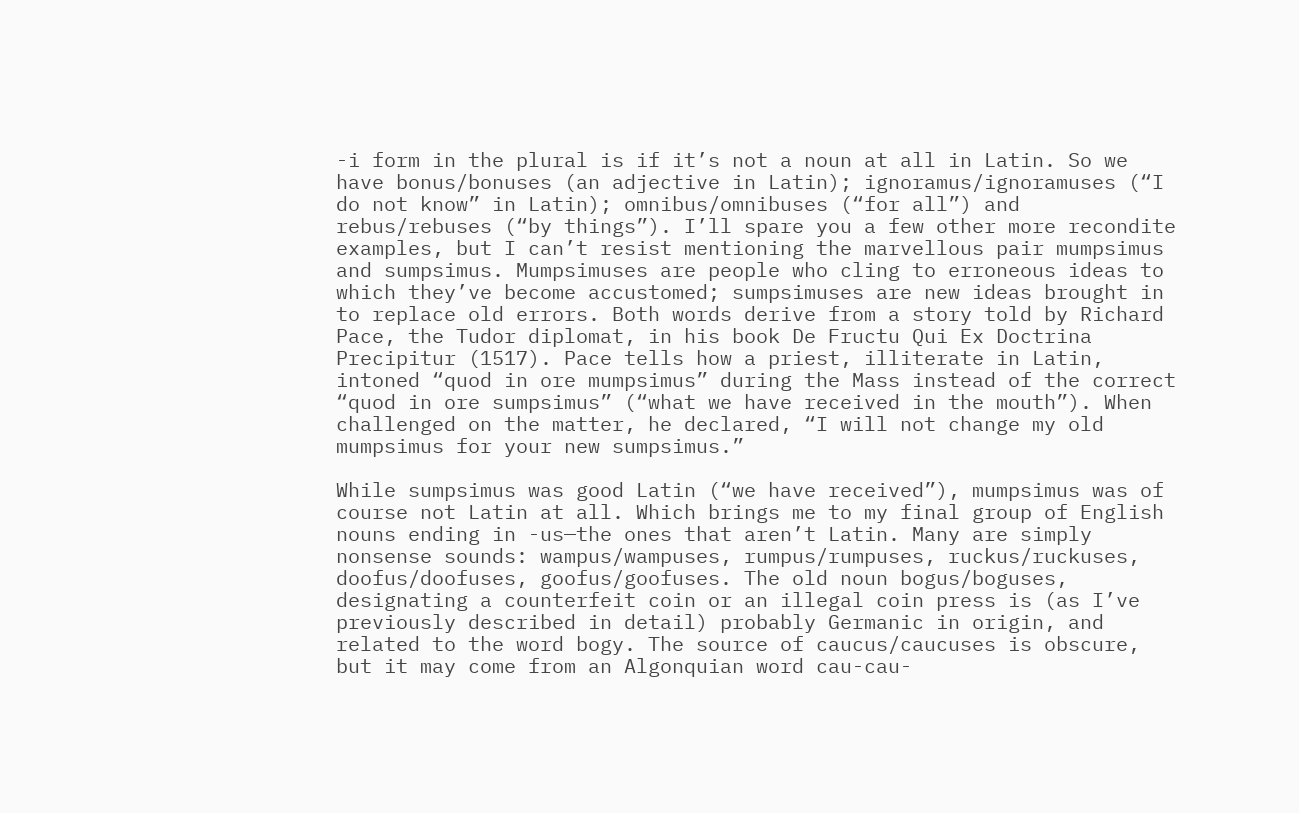-i form in the plural is if it’s not a noun at all in Latin. So we have bonus/bonuses (an adjective in Latin); ignoramus/ignoramuses (“I do not know” in Latin); omnibus/omnibuses (“for all”) and rebus/rebuses (“by things”). I’ll spare you a few other more recondite examples, but I can’t resist mentioning the marvellous pair mumpsimus and sumpsimus. Mumpsimuses are people who cling to erroneous ideas to which they’ve become accustomed; sumpsimuses are new ideas brought in to replace old errors. Both words derive from a story told by Richard Pace, the Tudor diplomat, in his book De Fructu Qui Ex Doctrina Precipitur (1517). Pace tells how a priest, illiterate in Latin, intoned “quod in ore mumpsimus” during the Mass instead of the correct “quod in ore sumpsimus” (“what we have received in the mouth”). When challenged on the matter, he declared, “I will not change my old mumpsimus for your new sumpsimus.”

While sumpsimus was good Latin (“we have received”), mumpsimus was of course not Latin at all. Which brings me to my final group of English nouns ending in -us—the ones that aren’t Latin. Many are simply nonsense sounds: wampus/wampuses, rumpus/rumpuses, ruckus/ruckuses, doofus/doofuses, goofus/goofuses. The old noun bogus/boguses, designating a counterfeit coin or an illegal coin press is (as I’ve previously described in detail) probably Germanic in origin, and related to the word bogy. The source of caucus/caucuses is obscure, but it may come from an Algonquian word cau-cau-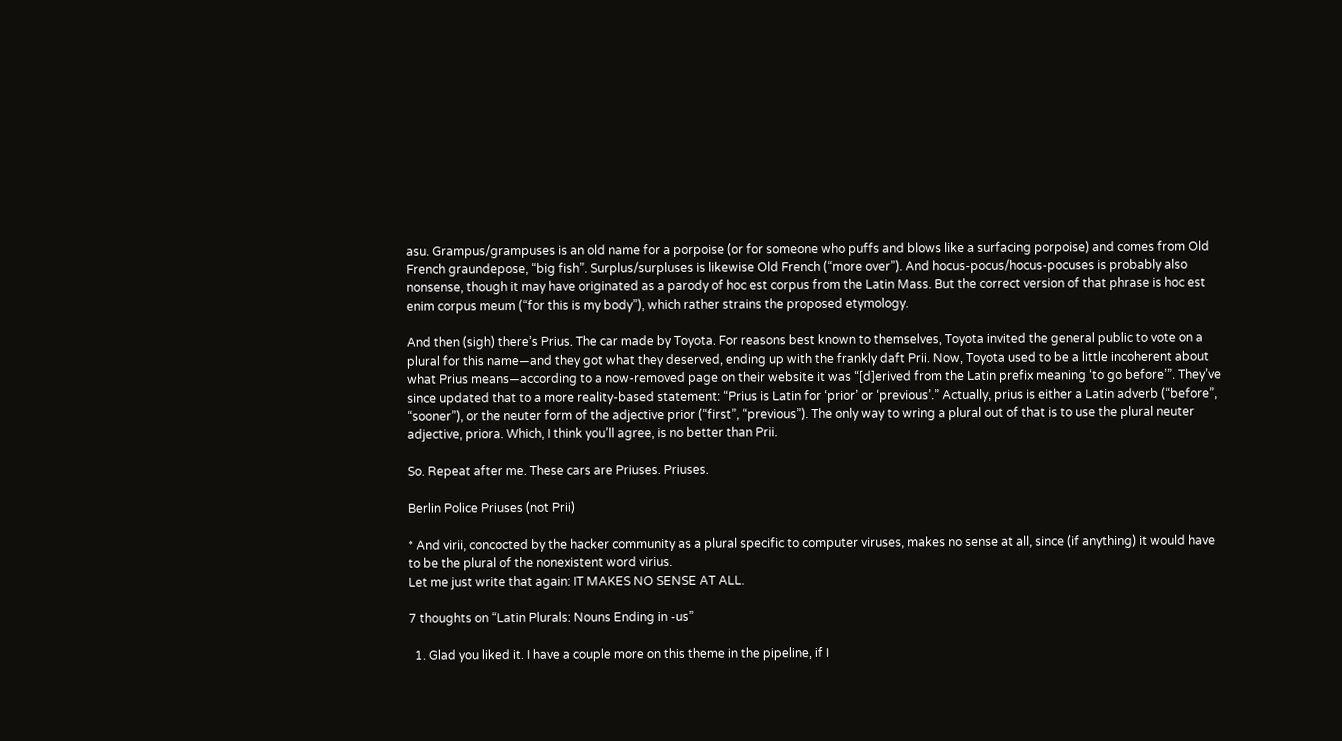asu. Grampus/grampuses is an old name for a porpoise (or for someone who puffs and blows like a surfacing porpoise) and comes from Old French graundepose, “big fish”. Surplus/surpluses is likewise Old French (“more over”). And hocus-pocus/hocus-pocuses is probably also nonsense, though it may have originated as a parody of hoc est corpus from the Latin Mass. But the correct version of that phrase is hoc est enim corpus meum (“for this is my body”), which rather strains the proposed etymology.

And then (sigh) there’s Prius. The car made by Toyota. For reasons best known to themselves, Toyota invited the general public to vote on a plural for this name—and they got what they deserved, ending up with the frankly daft Prii. Now, Toyota used to be a little incoherent about what Prius means—according to a now-removed page on their website it was “[d]erived from the Latin prefix meaning ‘to go before’”. They’ve since updated that to a more reality-based statement: “Prius is Latin for ‘prior’ or ‘previous’.” Actually, prius is either a Latin adverb (“before”, “sooner”), or the neuter form of the adjective prior (“first”, “previous”). The only way to wring a plural out of that is to use the plural neuter adjective, priora. Which, I think you’ll agree, is no better than Prii.

So. Repeat after me. These cars are Priuses. Priuses.

Berlin Police Priuses (not Prii)

* And virii, concocted by the hacker community as a plural specific to computer viruses, makes no sense at all, since (if anything) it would have to be the plural of the nonexistent word virius.
Let me just write that again: IT MAKES NO SENSE AT ALL.

7 thoughts on “Latin Plurals: Nouns Ending in -us”

  1. Glad you liked it. I have a couple more on this theme in the pipeline, if I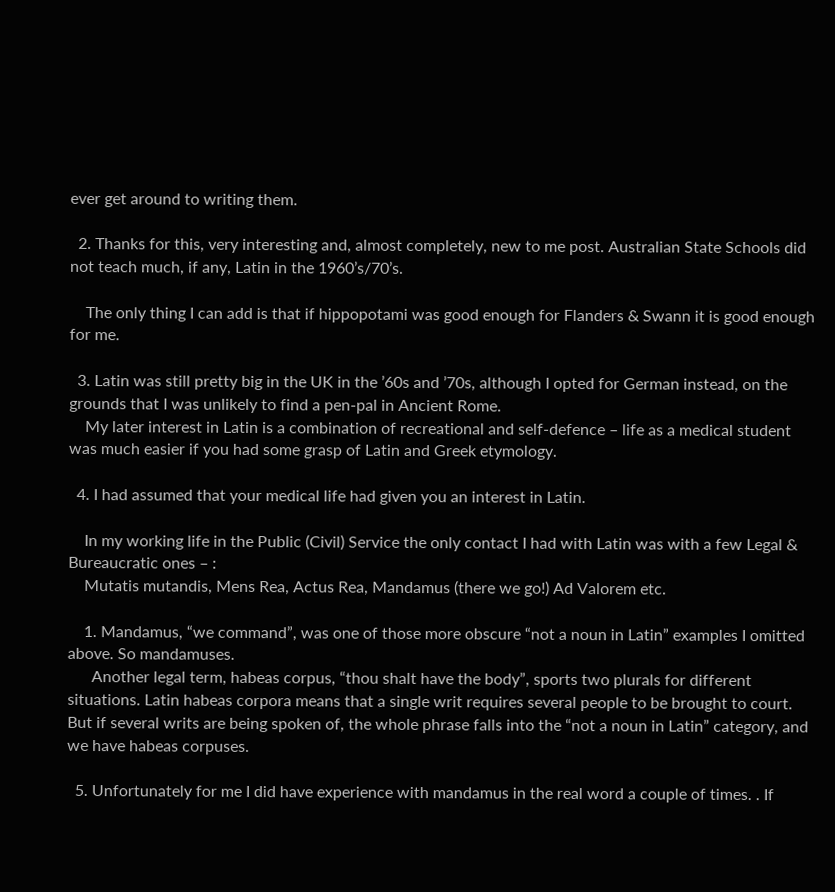ever get around to writing them.

  2. Thanks for this, very interesting and, almost completely, new to me post. Australian State Schools did not teach much, if any, Latin in the 1960’s/70’s.

    The only thing I can add is that if hippopotami was good enough for Flanders & Swann it is good enough for me.

  3. Latin was still pretty big in the UK in the ’60s and ’70s, although I opted for German instead, on the grounds that I was unlikely to find a pen-pal in Ancient Rome.
    My later interest in Latin is a combination of recreational and self-defence – life as a medical student was much easier if you had some grasp of Latin and Greek etymology.

  4. I had assumed that your medical life had given you an interest in Latin.

    In my working life in the Public (Civil) Service the only contact I had with Latin was with a few Legal & Bureaucratic ones – :
    Mutatis mutandis, Mens Rea, Actus Rea, Mandamus (there we go!) Ad Valorem etc.

    1. Mandamus, “we command”, was one of those more obscure “not a noun in Latin” examples I omitted above. So mandamuses.
      Another legal term, habeas corpus, “thou shalt have the body”, sports two plurals for different situations. Latin habeas corpora means that a single writ requires several people to be brought to court. But if several writs are being spoken of, the whole phrase falls into the “not a noun in Latin” category, and we have habeas corpuses.

  5. Unfortunately for me I did have experience with mandamus in the real word a couple of times. . If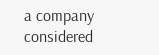a company considered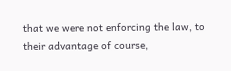that we were not enforcing the law, to their advantage of course,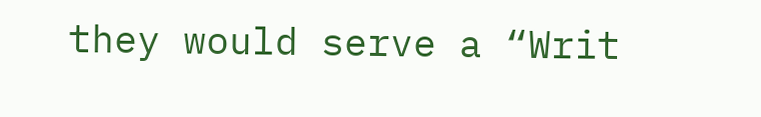they would serve a “Writ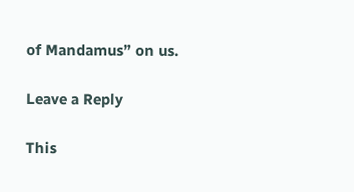of Mandamus” on us.

Leave a Reply

This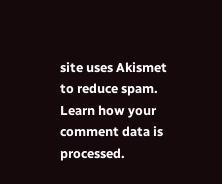site uses Akismet to reduce spam. Learn how your comment data is processed.